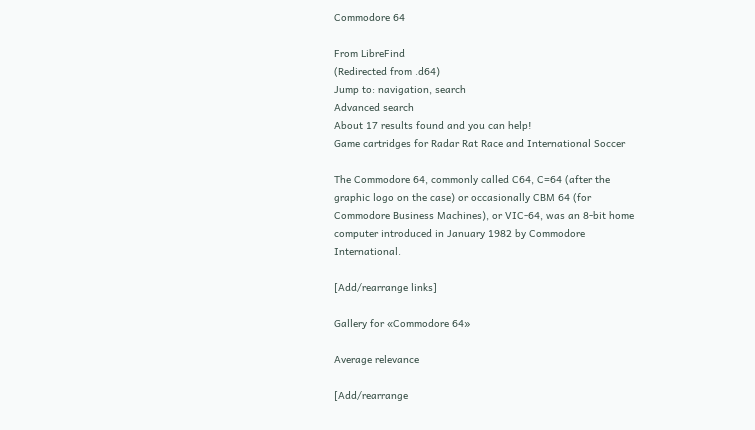Commodore 64

From LibreFind
(Redirected from .d64)
Jump to: navigation, search
Advanced search
About 17 results found and you can help!
Game cartridges for Radar Rat Race and International Soccer

The Commodore 64, commonly called C64, C=64 (after the graphic logo on the case) or occasionally CBM 64 (for Commodore Business Machines), or VIC-64, was an 8-bit home computer introduced in January 1982 by Commodore International.

[Add/rearrange links]

Gallery for «Commodore 64»

Average relevance

[Add/rearrange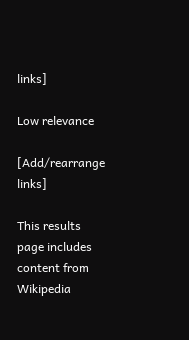links]

Low relevance

[Add/rearrange links]

This results page includes content from Wikipedia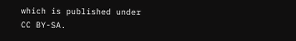which is published under CC BY-SA.